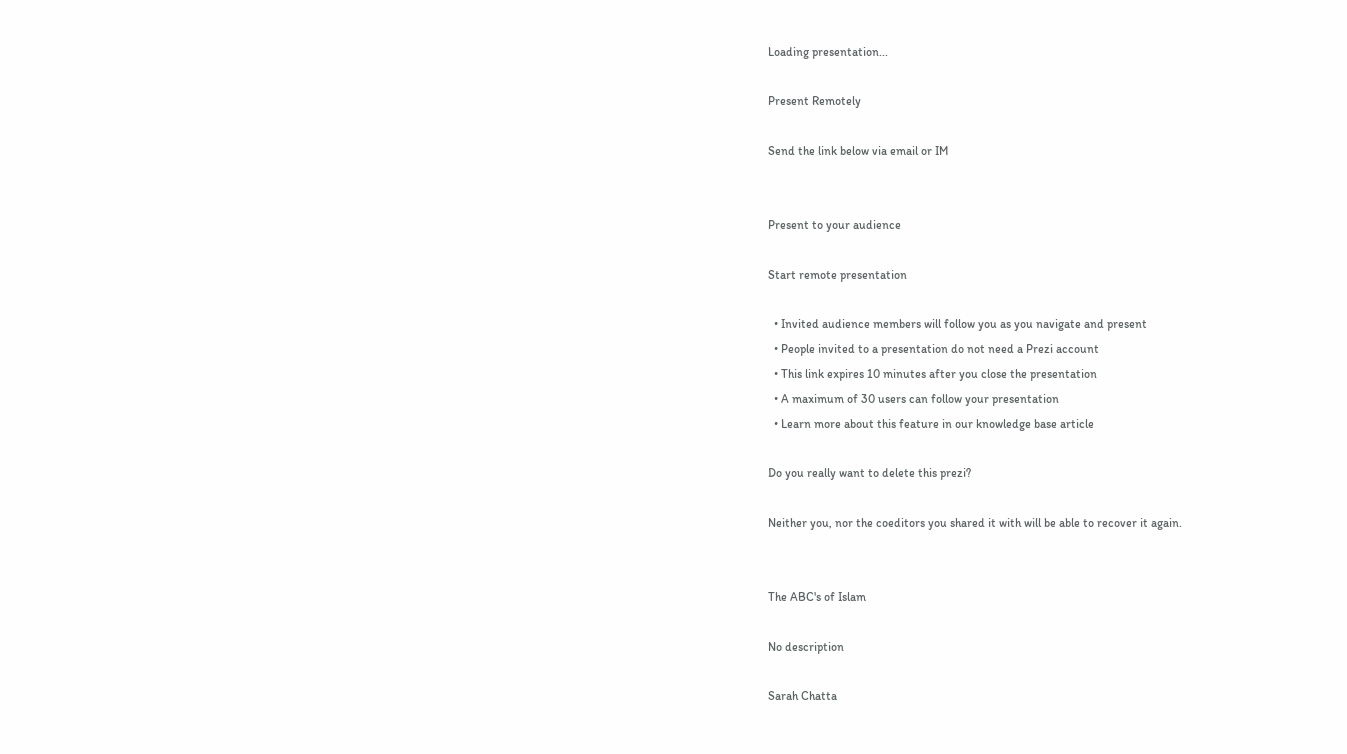Loading presentation...

Present Remotely

Send the link below via email or IM


Present to your audience

Start remote presentation

  • Invited audience members will follow you as you navigate and present
  • People invited to a presentation do not need a Prezi account
  • This link expires 10 minutes after you close the presentation
  • A maximum of 30 users can follow your presentation
  • Learn more about this feature in our knowledge base article

Do you really want to delete this prezi?

Neither you, nor the coeditors you shared it with will be able to recover it again.


The ABC's of Islam

No description

Sarah Chatta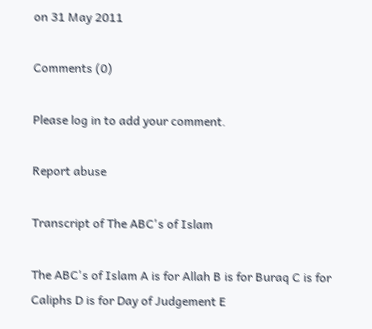on 31 May 2011

Comments (0)

Please log in to add your comment.

Report abuse

Transcript of The ABC's of Islam

The ABC's of Islam A is for Allah B is for Buraq C is for Caliphs D is for Day of Judgement E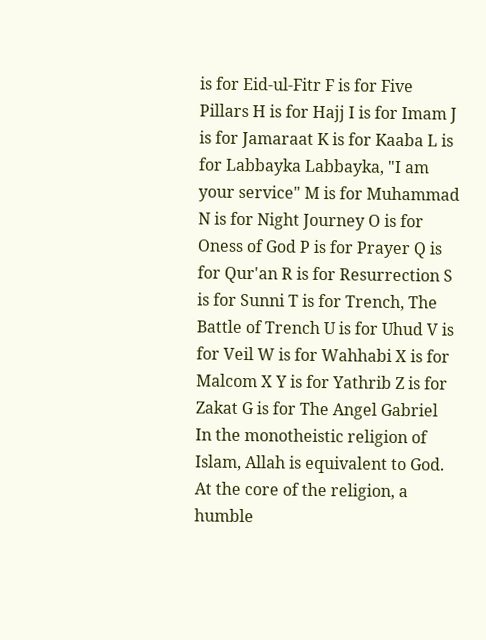is for Eid-ul-Fitr F is for Five Pillars H is for Hajj I is for Imam J is for Jamaraat K is for Kaaba L is for Labbayka Labbayka, "I am your service" M is for Muhammad N is for Night Journey O is for Oness of God P is for Prayer Q is for Qur'an R is for Resurrection S is for Sunni T is for Trench, The Battle of Trench U is for Uhud V is for Veil W is for Wahhabi X is for Malcom X Y is for Yathrib Z is for Zakat G is for The Angel Gabriel In the monotheistic religion of Islam, Allah is equivalent to God. At the core of the religion, a humble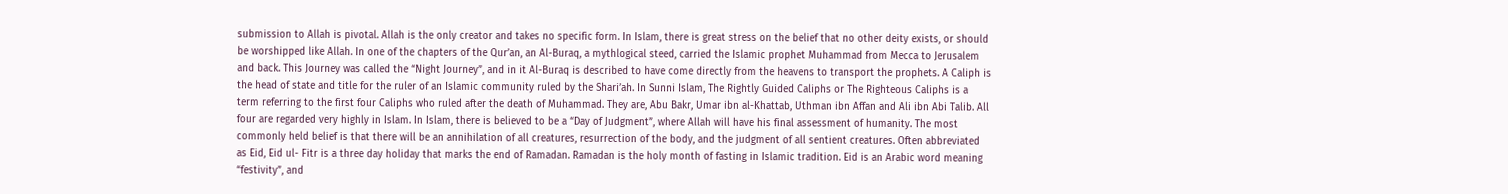submission to Allah is pivotal. Allah is the only creator and takes no specific form. In Islam, there is great stress on the belief that no other deity exists, or should be worshipped like Allah. In one of the chapters of the Qur’an, an Al-Buraq, a mythlogical steed, carried the Islamic prophet Muhammad from Mecca to Jerusalem and back. This Journey was called the “Night Journey”, and in it Al-Buraq is described to have come directly from the heavens to transport the prophets. A Caliph is the head of state and title for the ruler of an Islamic community ruled by the Shari’ah. In Sunni Islam, The Rightly Guided Caliphs or The Righteous Caliphs is a term referring to the first four Caliphs who ruled after the death of Muhammad. They are, Abu Bakr, Umar ibn al-Khattab, Uthman ibn Affan and Ali ibn Abi Talib. All four are regarded very highly in Islam. In Islam, there is believed to be a “Day of Judgment”, where Allah will have his final assessment of humanity. The most commonly held belief is that there will be an annihilation of all creatures, resurrection of the body, and the judgment of all sentient creatures. Often abbreviated as Eid, Eid ul- Fitr is a three day holiday that marks the end of Ramadan. Ramadan is the holy month of fasting in Islamic tradition. Eid is an Arabic word meaning “festivity”, and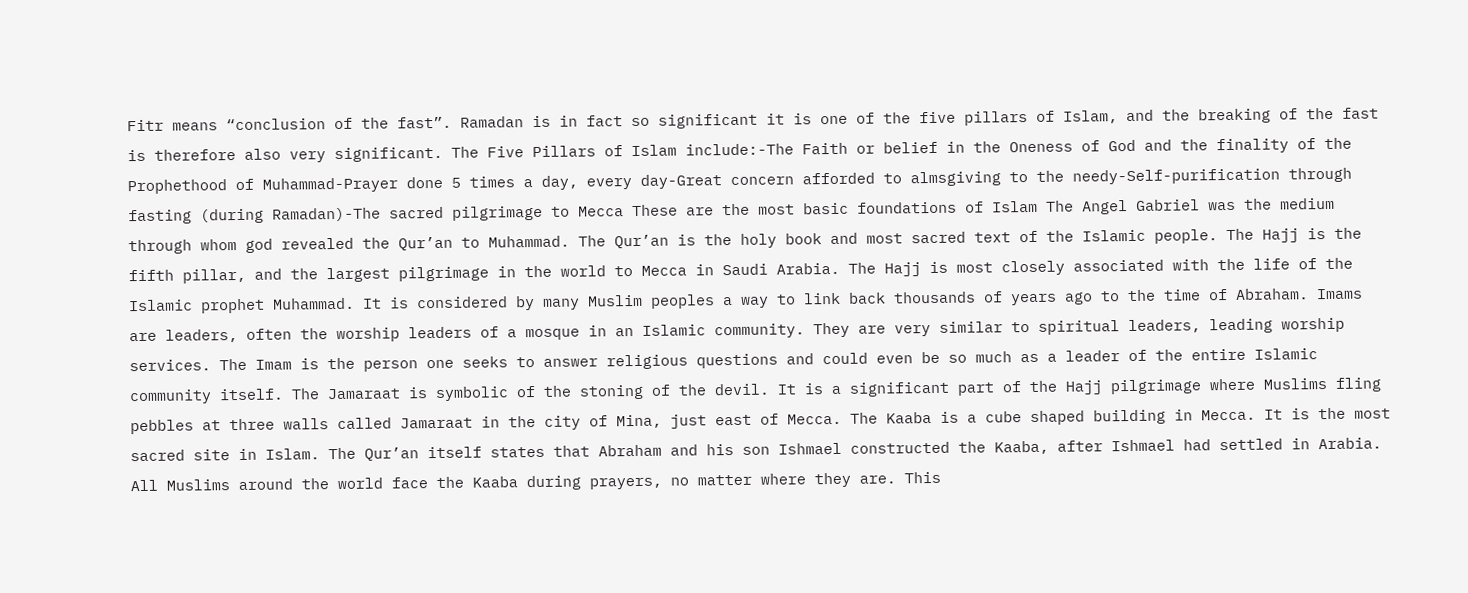Fitr means “conclusion of the fast”. Ramadan is in fact so significant it is one of the five pillars of Islam, and the breaking of the fast is therefore also very significant. The Five Pillars of Islam include:-The Faith or belief in the Oneness of God and the finality of the Prophethood of Muhammad-Prayer done 5 times a day, every day-Great concern afforded to almsgiving to the needy-Self-purification through fasting (during Ramadan)-The sacred pilgrimage to Mecca These are the most basic foundations of Islam The Angel Gabriel was the medium through whom god revealed the Qur’an to Muhammad. The Qur’an is the holy book and most sacred text of the Islamic people. The Hajj is the fifth pillar, and the largest pilgrimage in the world to Mecca in Saudi Arabia. The Hajj is most closely associated with the life of the Islamic prophet Muhammad. It is considered by many Muslim peoples a way to link back thousands of years ago to the time of Abraham. Imams are leaders, often the worship leaders of a mosque in an Islamic community. They are very similar to spiritual leaders, leading worship services. The Imam is the person one seeks to answer religious questions and could even be so much as a leader of the entire Islamic community itself. The Jamaraat is symbolic of the stoning of the devil. It is a significant part of the Hajj pilgrimage where Muslims fling pebbles at three walls called Jamaraat in the city of Mina, just east of Mecca. The Kaaba is a cube shaped building in Mecca. It is the most sacred site in Islam. The Qur’an itself states that Abraham and his son Ishmael constructed the Kaaba, after Ishmael had settled in Arabia. All Muslims around the world face the Kaaba during prayers, no matter where they are. This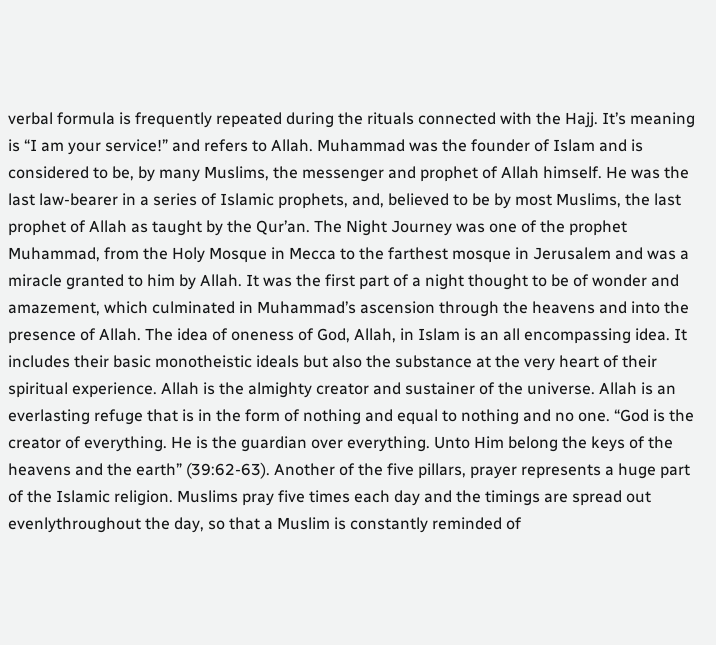verbal formula is frequently repeated during the rituals connected with the Hajj. It’s meaning is “I am your service!” and refers to Allah. Muhammad was the founder of Islam and is considered to be, by many Muslims, the messenger and prophet of Allah himself. He was the last law-bearer in a series of Islamic prophets, and, believed to be by most Muslims, the last prophet of Allah as taught by the Qur’an. The Night Journey was one of the prophet Muhammad, from the Holy Mosque in Mecca to the farthest mosque in Jerusalem and was a miracle granted to him by Allah. It was the first part of a night thought to be of wonder and amazement, which culminated in Muhammad’s ascension through the heavens and into the presence of Allah. The idea of oneness of God, Allah, in Islam is an all encompassing idea. It includes their basic monotheistic ideals but also the substance at the very heart of their spiritual experience. Allah is the almighty creator and sustainer of the universe. Allah is an everlasting refuge that is in the form of nothing and equal to nothing and no one. “God is the creator of everything. He is the guardian over everything. Unto Him belong the keys of the heavens and the earth” (39:62-63). Another of the five pillars, prayer represents a huge part of the Islamic religion. Muslims pray five times each day and the timings are spread out evenlythroughout the day, so that a Muslim is constantly reminded of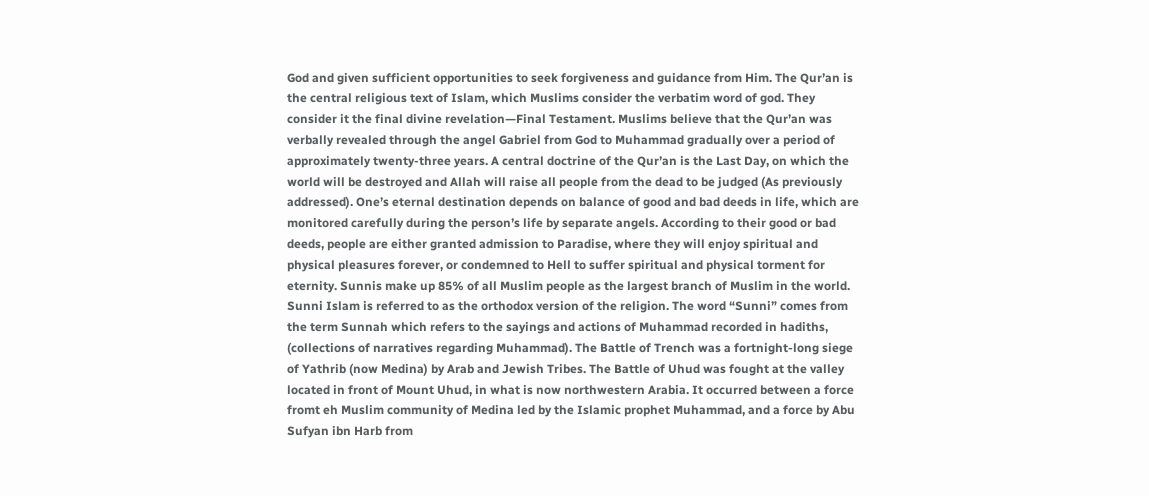God and given sufficient opportunities to seek forgiveness and guidance from Him. The Qur’an is the central religious text of Islam, which Muslims consider the verbatim word of god. They consider it the final divine revelation—Final Testament. Muslims believe that the Qur’an was verbally revealed through the angel Gabriel from God to Muhammad gradually over a period of approximately twenty-three years. A central doctrine of the Qur’an is the Last Day, on which the world will be destroyed and Allah will raise all people from the dead to be judged (As previously addressed). One’s eternal destination depends on balance of good and bad deeds in life, which are monitored carefully during the person’s life by separate angels. According to their good or bad deeds, people are either granted admission to Paradise, where they will enjoy spiritual and physical pleasures forever, or condemned to Hell to suffer spiritual and physical torment for eternity. Sunnis make up 85% of all Muslim people as the largest branch of Muslim in the world. Sunni Islam is referred to as the orthodox version of the religion. The word “Sunni” comes from the term Sunnah which refers to the sayings and actions of Muhammad recorded in hadiths, (collections of narratives regarding Muhammad). The Battle of Trench was a fortnight-long siege of Yathrib (now Medina) by Arab and Jewish Tribes. The Battle of Uhud was fought at the valley located in front of Mount Uhud, in what is now northwestern Arabia. It occurred between a force fromt eh Muslim community of Medina led by the Islamic prophet Muhammad, and a force by Abu Sufyan ibn Harb from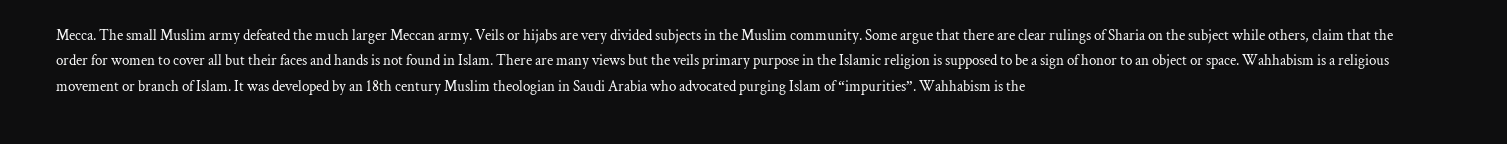Mecca. The small Muslim army defeated the much larger Meccan army. Veils or hijabs are very divided subjects in the Muslim community. Some argue that there are clear rulings of Sharia on the subject while others, claim that the order for women to cover all but their faces and hands is not found in Islam. There are many views but the veils primary purpose in the Islamic religion is supposed to be a sign of honor to an object or space. Wahhabism is a religious movement or branch of Islam. It was developed by an 18th century Muslim theologian in Saudi Arabia who advocated purging Islam of “impurities”. Wahhabism is the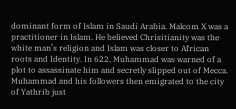dominant form of Islam in Saudi Arabia. Malcom X was a practitioner in Islam. He believed Chrisitianity was the white man’s religion and Islam was closer to African roots and Identity. In 622, Muhammad was warned of a plot to assassinate him and secretly slipped out of Mecca. Muhammad and his followers then emigrated to the city of Yathrib just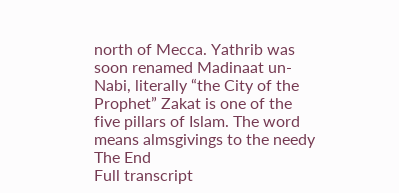north of Mecca. Yathrib was soon renamed Madinaat un-Nabi, literally “the City of the Prophet” Zakat is one of the five pillars of Islam. The word means almsgivings to the needy The End
Full transcript